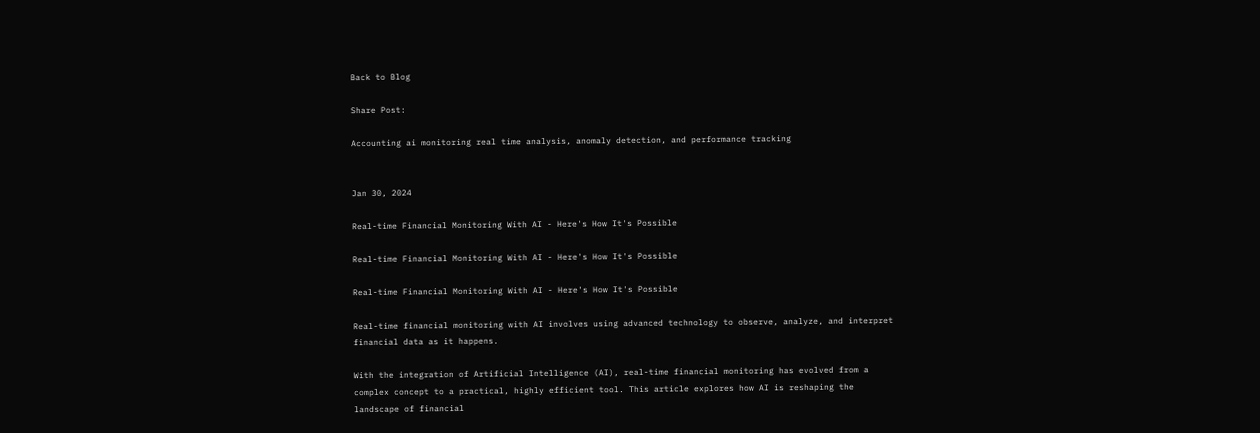Back to Blog

Share Post:

Accounting ai monitoring real time analysis, anomaly detection, and performance tracking


Jan 30, 2024

Real-time Financial Monitoring With AI - Here's How It's Possible

Real-time Financial Monitoring With AI - Here's How It's Possible

Real-time Financial Monitoring With AI - Here's How It's Possible

Real-time financial monitoring with AI involves using advanced technology to observe, analyze, and interpret financial data as it happens.

With the integration of Artificial Intelligence (AI), real-time financial monitoring has evolved from a complex concept to a practical, highly efficient tool. This article explores how AI is reshaping the landscape of financial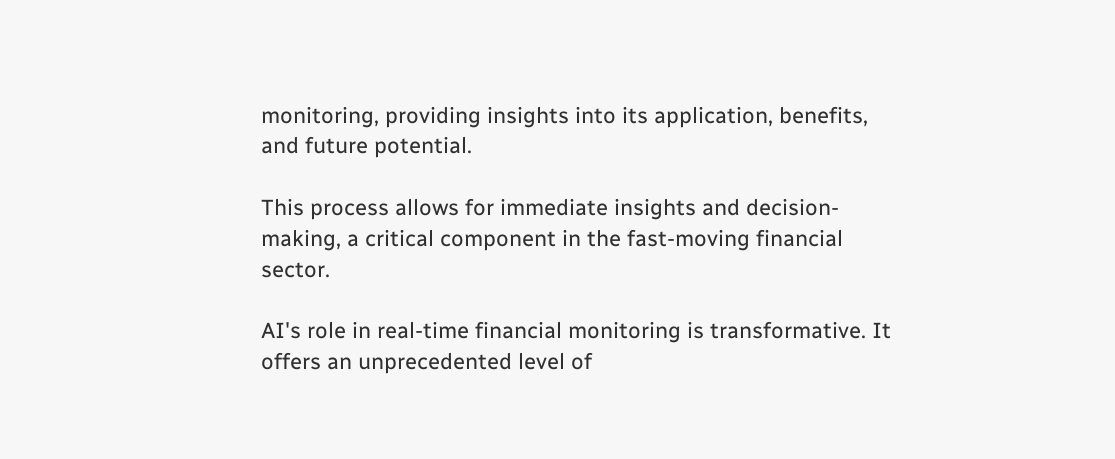monitoring, providing insights into its application, benefits, and future potential.

This process allows for immediate insights and decision-making, a critical component in the fast-moving financial sector.

AI's role in real-time financial monitoring is transformative. It offers an unprecedented level of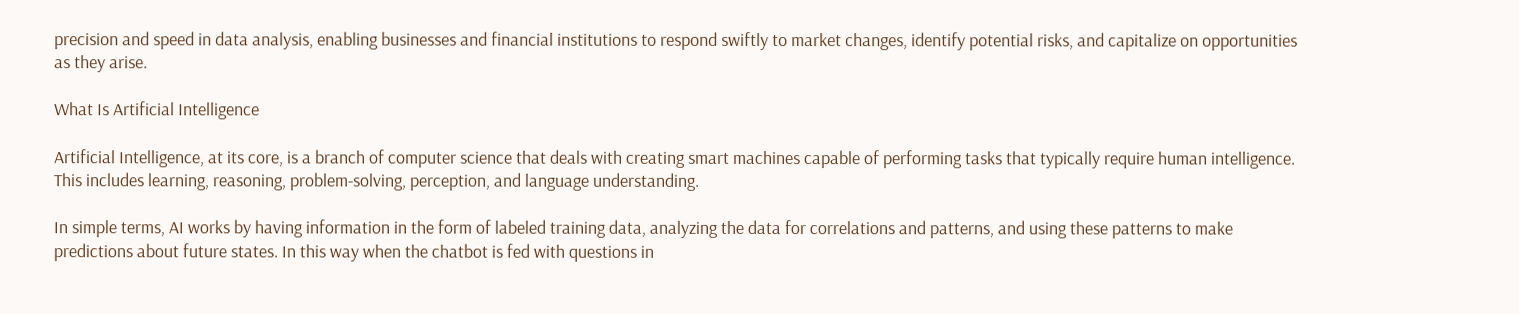precision and speed in data analysis, enabling businesses and financial institutions to respond swiftly to market changes, identify potential risks, and capitalize on opportunities as they arise.

What Is Artificial Intelligence

Artificial Intelligence, at its core, is a branch of computer science that deals with creating smart machines capable of performing tasks that typically require human intelligence. This includes learning, reasoning, problem-solving, perception, and language understanding.

In simple terms, AI works by having information in the form of labeled training data, analyzing the data for correlations and patterns, and using these patterns to make predictions about future states. In this way when the chatbot is fed with questions in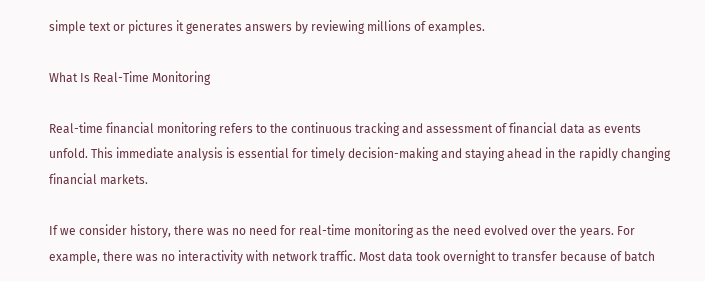simple text or pictures it generates answers by reviewing millions of examples.

What Is Real-Time Monitoring

Real-time financial monitoring refers to the continuous tracking and assessment of financial data as events unfold. This immediate analysis is essential for timely decision-making and staying ahead in the rapidly changing financial markets.

If we consider history, there was no need for real-time monitoring as the need evolved over the years. For example, there was no interactivity with network traffic. Most data took overnight to transfer because of batch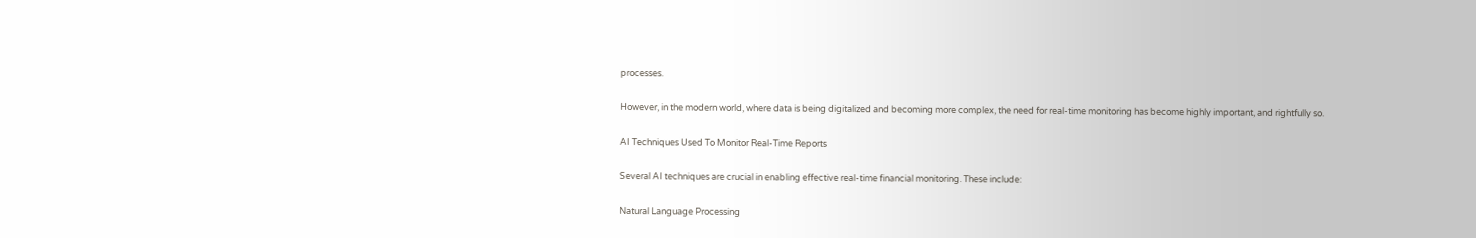processes.

However, in the modern world, where data is being digitalized and becoming more complex, the need for real-time monitoring has become highly important, and rightfully so.

AI Techniques Used To Monitor Real-Time Reports

Several AI techniques are crucial in enabling effective real-time financial monitoring. These include:

Natural Language Processing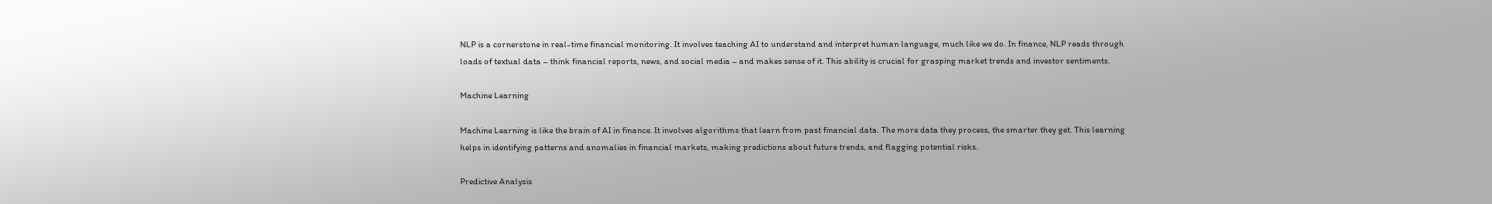NLP is a cornerstone in real-time financial monitoring. It involves teaching AI to understand and interpret human language, much like we do. In finance, NLP reads through loads of textual data – think financial reports, news, and social media – and makes sense of it. This ability is crucial for grasping market trends and investor sentiments.

Machine Learning

Machine Learning is like the brain of AI in finance. It involves algorithms that learn from past financial data. The more data they process, the smarter they get. This learning helps in identifying patterns and anomalies in financial markets, making predictions about future trends, and flagging potential risks.

Predictive Analysis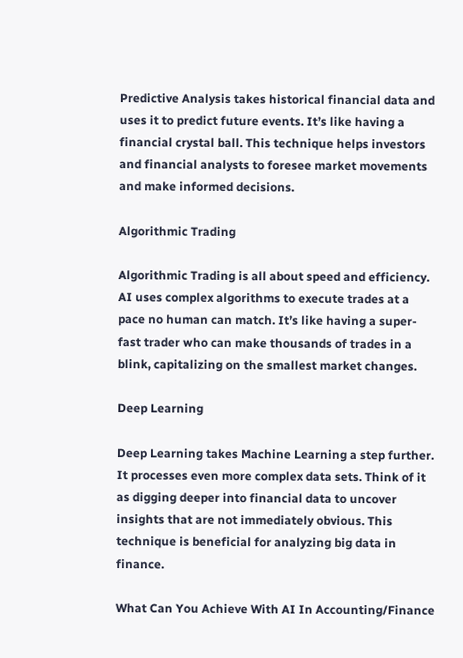Predictive Analysis takes historical financial data and uses it to predict future events. It’s like having a financial crystal ball. This technique helps investors and financial analysts to foresee market movements and make informed decisions.

Algorithmic Trading

Algorithmic Trading is all about speed and efficiency. AI uses complex algorithms to execute trades at a pace no human can match. It’s like having a super-fast trader who can make thousands of trades in a blink, capitalizing on the smallest market changes.

Deep Learning

Deep Learning takes Machine Learning a step further. It processes even more complex data sets. Think of it as digging deeper into financial data to uncover insights that are not immediately obvious. This technique is beneficial for analyzing big data in finance.

What Can You Achieve With AI In Accounting/Finance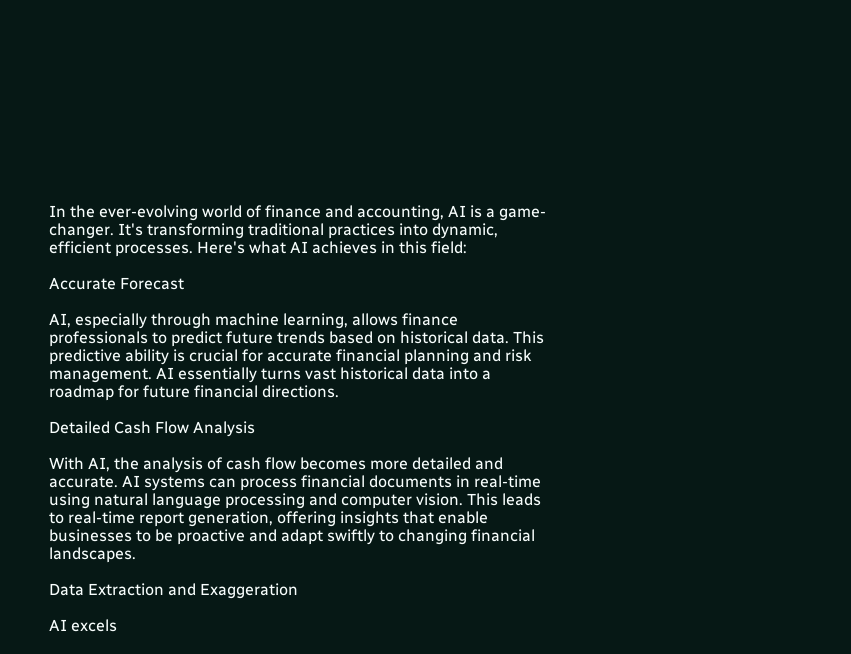In the ever-evolving world of finance and accounting, AI is a game-changer. It's transforming traditional practices into dynamic, efficient processes. Here's what AI achieves in this field:

Accurate Forecast

AI, especially through machine learning, allows finance professionals to predict future trends based on historical data. This predictive ability is crucial for accurate financial planning and risk management. AI essentially turns vast historical data into a roadmap for future financial directions.

Detailed Cash Flow Analysis

With AI, the analysis of cash flow becomes more detailed and accurate. AI systems can process financial documents in real-time using natural language processing and computer vision. This leads to real-time report generation, offering insights that enable businesses to be proactive and adapt swiftly to changing financial landscapes.

Data Extraction and Exaggeration

AI excels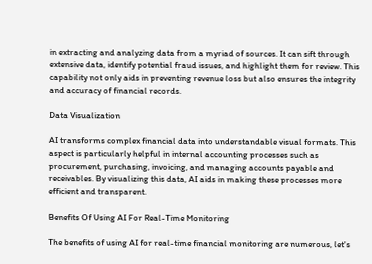in extracting and analyzing data from a myriad of sources. It can sift through extensive data, identify potential fraud issues, and highlight them for review. This capability not only aids in preventing revenue loss but also ensures the integrity and accuracy of financial records.

Data Visualization

AI transforms complex financial data into understandable visual formats. This aspect is particularly helpful in internal accounting processes such as procurement, purchasing, invoicing, and managing accounts payable and receivables. By visualizing this data, AI aids in making these processes more efficient and transparent.

Benefits Of Using AI For Real-Time Monitoring

The benefits of using AI for real-time financial monitoring are numerous, let's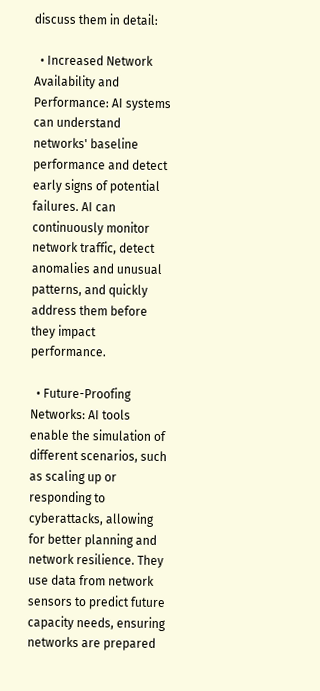discuss them in detail:

  • Increased Network Availability and Performance: AI systems can understand networks' baseline performance and detect early signs of potential failures. AI can continuously monitor network traffic, detect anomalies and unusual patterns, and quickly address them before they impact performance.

  • Future-Proofing Networks: AI tools enable the simulation of different scenarios, such as scaling up or responding to cyberattacks, allowing for better planning and network resilience. They use data from network sensors to predict future capacity needs, ensuring networks are prepared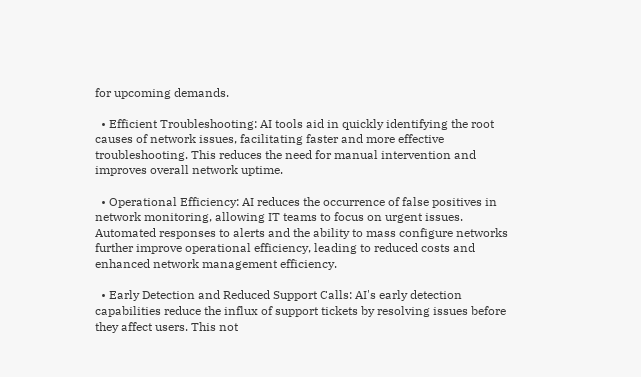for upcoming demands.

  • Efficient Troubleshooting: AI tools aid in quickly identifying the root causes of network issues, facilitating faster and more effective troubleshooting. This reduces the need for manual intervention and improves overall network uptime.

  • Operational Efficiency: AI reduces the occurrence of false positives in network monitoring, allowing IT teams to focus on urgent issues. Automated responses to alerts and the ability to mass configure networks further improve operational efficiency, leading to reduced costs and enhanced network management efficiency.

  • Early Detection and Reduced Support Calls: AI's early detection capabilities reduce the influx of support tickets by resolving issues before they affect users. This not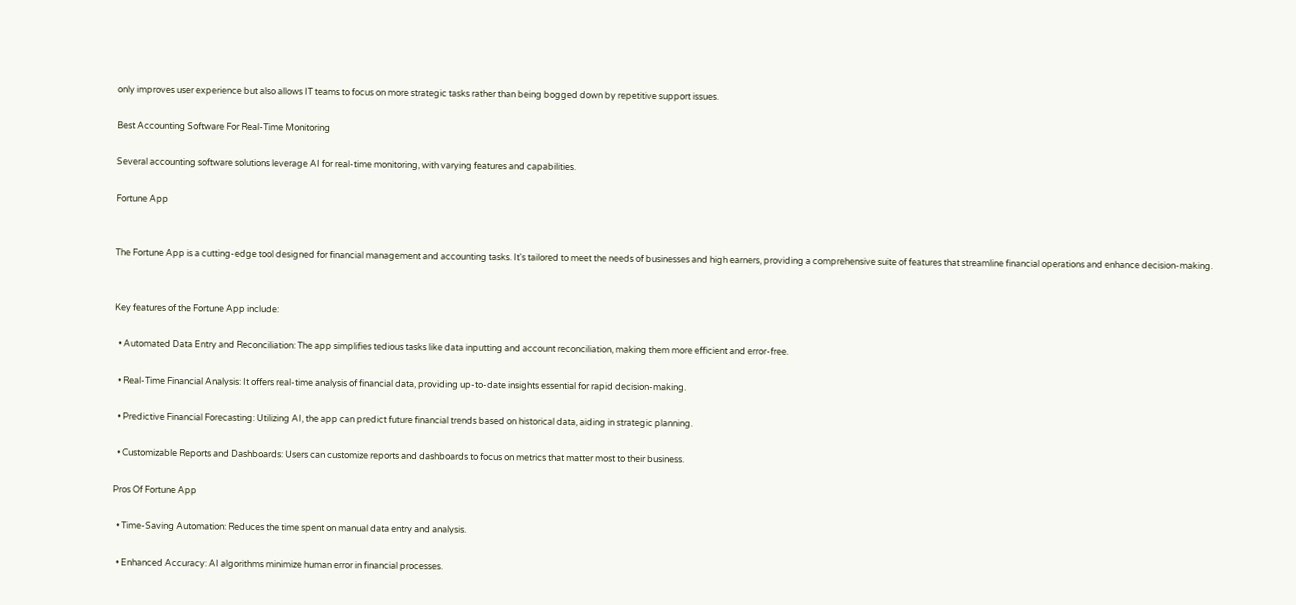only improves user experience but also allows IT teams to focus on more strategic tasks rather than being bogged down by repetitive support issues.

Best Accounting Software For Real-Time Monitoring

Several accounting software solutions leverage AI for real-time monitoring, with varying features and capabilities.

Fortune App


The Fortune App is a cutting-edge tool designed for financial management and accounting tasks. It's tailored to meet the needs of businesses and high earners, providing a comprehensive suite of features that streamline financial operations and enhance decision-making.


Key features of the Fortune App include:

  • Automated Data Entry and Reconciliation: The app simplifies tedious tasks like data inputting and account reconciliation, making them more efficient and error-free.

  • Real-Time Financial Analysis: It offers real-time analysis of financial data, providing up-to-date insights essential for rapid decision-making.

  • Predictive Financial Forecasting: Utilizing AI, the app can predict future financial trends based on historical data, aiding in strategic planning.

  • Customizable Reports and Dashboards: Users can customize reports and dashboards to focus on metrics that matter most to their business.

Pros Of Fortune App

  • Time-Saving Automation: Reduces the time spent on manual data entry and analysis.

  • Enhanced Accuracy: AI algorithms minimize human error in financial processes.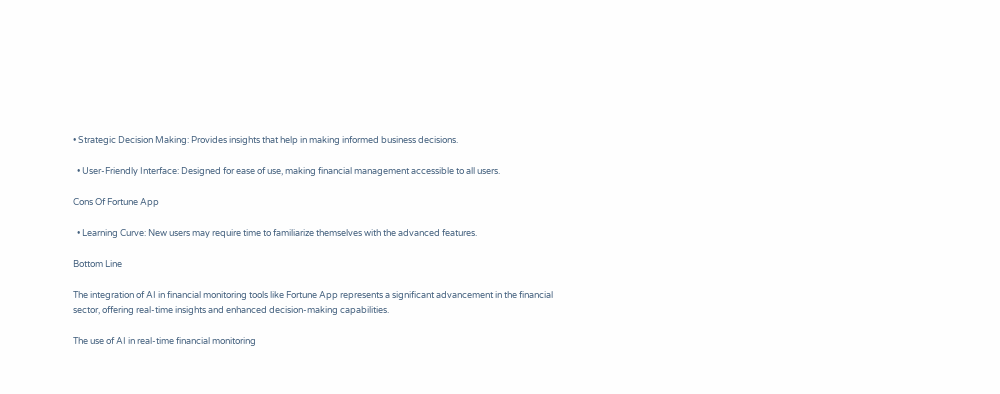• Strategic Decision Making: Provides insights that help in making informed business decisions.

  • User-Friendly Interface: Designed for ease of use, making financial management accessible to all users.

Cons Of Fortune App

  • Learning Curve: New users may require time to familiarize themselves with the advanced features.

Bottom Line

The integration of AI in financial monitoring tools like Fortune App represents a significant advancement in the financial sector, offering real-time insights and enhanced decision-making capabilities.

The use of AI in real-time financial monitoring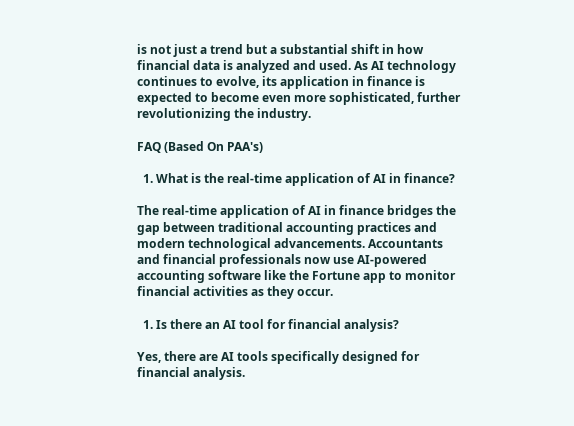is not just a trend but a substantial shift in how financial data is analyzed and used. As AI technology continues to evolve, its application in finance is expected to become even more sophisticated, further revolutionizing the industry.

FAQ (Based On PAA's)

  1. What is the real-time application of AI in finance?

The real-time application of AI in finance bridges the gap between traditional accounting practices and modern technological advancements. Accountants and financial professionals now use AI-powered accounting software like the Fortune app to monitor financial activities as they occur.

  1. Is there an AI tool for financial analysis?

Yes, there are AI tools specifically designed for financial analysis.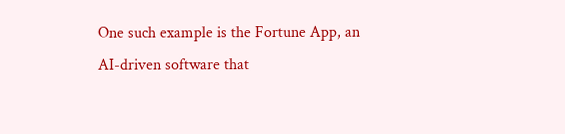One such example is the Fortune App, an AI-driven software that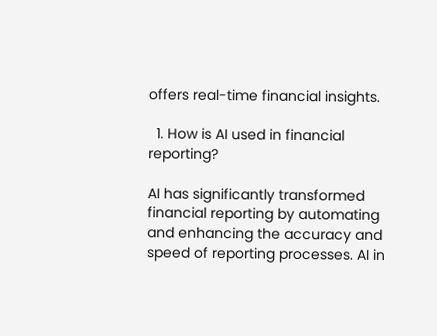offers real-time financial insights.

  1. How is AI used in financial reporting?

AI has significantly transformed financial reporting by automating and enhancing the accuracy and speed of reporting processes. AI in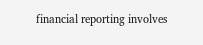financial reporting involves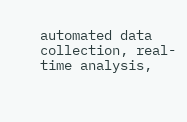automated data collection, real-time analysis,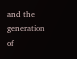and the generation of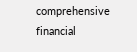comprehensive financial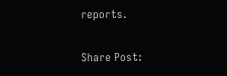reports.

Share Post: